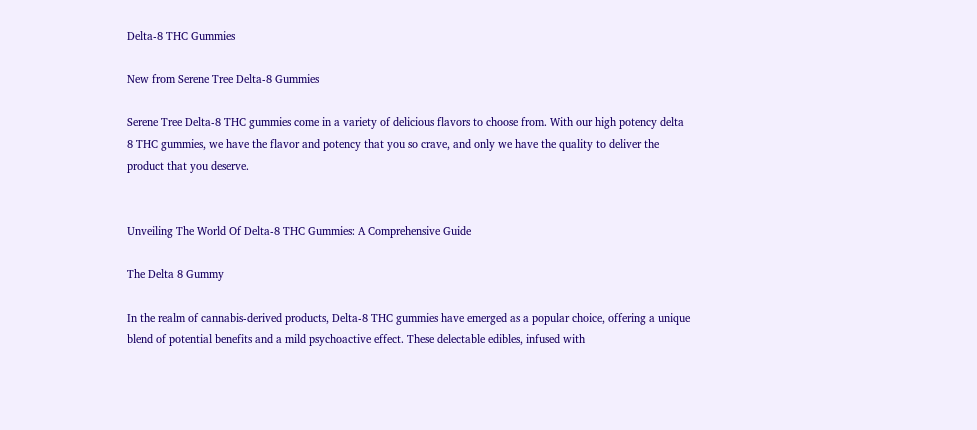Delta-8 THC Gummies

New from Serene Tree Delta-8 Gummies

Serene Tree Delta-8 THC gummies come in a variety of delicious flavors to choose from. With our high potency delta 8 THC gummies, we have the flavor and potency that you so crave, and only we have the quality to deliver the product that you deserve.


Unveiling The World Of Delta-8 THC Gummies: A Comprehensive Guide

The Delta 8 Gummy

In the realm of cannabis-derived products, Delta-8 THC gummies have emerged as a popular choice, offering a unique blend of potential benefits and a mild psychoactive effect. These delectable edibles, infused with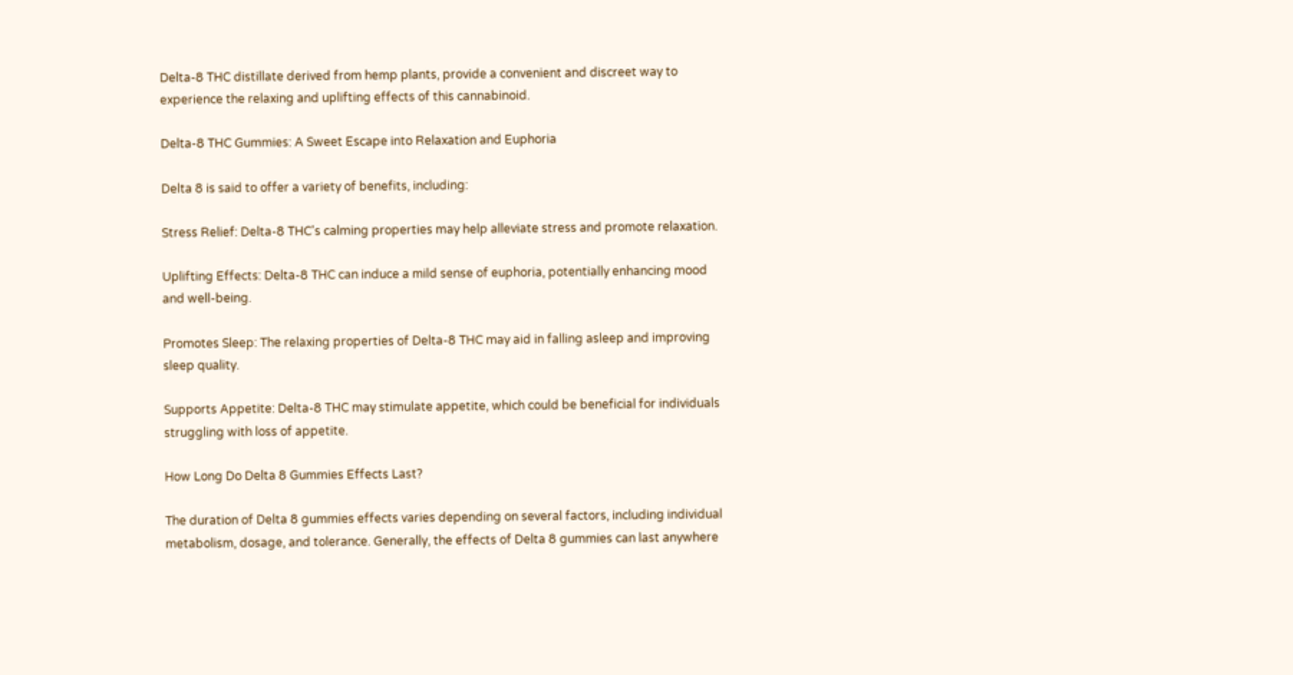Delta-8 THC distillate derived from hemp plants, provide a convenient and discreet way to experience the relaxing and uplifting effects of this cannabinoid.

Delta-8 THC Gummies: A Sweet Escape into Relaxation and Euphoria

Delta 8 is said to offer a variety of benefits, including:

Stress Relief: Delta-8 THC's calming properties may help alleviate stress and promote relaxation.

Uplifting Effects: Delta-8 THC can induce a mild sense of euphoria, potentially enhancing mood and well-being.

Promotes Sleep: The relaxing properties of Delta-8 THC may aid in falling asleep and improving sleep quality.

Supports Appetite: Delta-8 THC may stimulate appetite, which could be beneficial for individuals struggling with loss of appetite.

How Long Do Delta 8 Gummies Effects Last?

The duration of Delta 8 gummies effects varies depending on several factors, including individual metabolism, dosage, and tolerance. Generally, the effects of Delta 8 gummies can last anywhere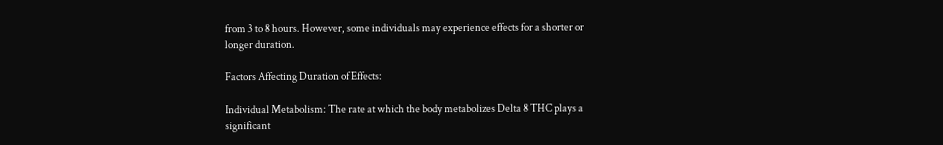from 3 to 8 hours. However, some individuals may experience effects for a shorter or longer duration.

Factors Affecting Duration of Effects:

Individual Metabolism: The rate at which the body metabolizes Delta 8 THC plays a significant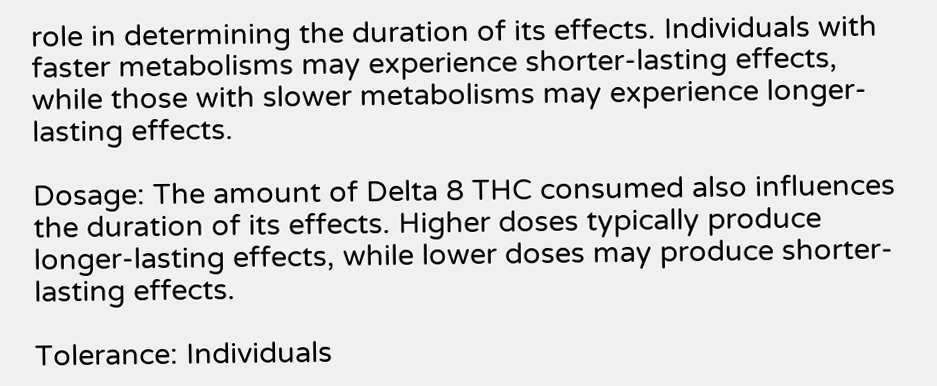role in determining the duration of its effects. Individuals with faster metabolisms may experience shorter-lasting effects, while those with slower metabolisms may experience longer-lasting effects.

Dosage: The amount of Delta 8 THC consumed also influences the duration of its effects. Higher doses typically produce longer-lasting effects, while lower doses may produce shorter-lasting effects.

Tolerance: Individuals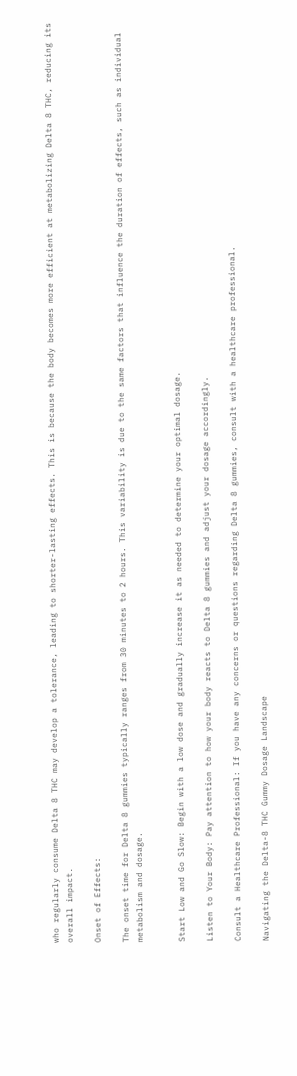who regularly consume Delta 8 THC may develop a tolerance, leading to shorter-lasting effects. This is because the body becomes more efficient at metabolizing Delta 8 THC, reducing its overall impact.

Onset of Effects:

The onset time for Delta 8 gummies typically ranges from 30 minutes to 2 hours. This variability is due to the same factors that influence the duration of effects, such as individual metabolism and dosage.


Start Low and Go Slow: Begin with a low dose and gradually increase it as needed to determine your optimal dosage.

Listen to Your Body: Pay attention to how your body reacts to Delta 8 gummies and adjust your dosage accordingly.

Consult a Healthcare Professional: If you have any concerns or questions regarding Delta 8 gummies, consult with a healthcare professional.

Navigating the Delta-8 THC Gummy Dosage Landscape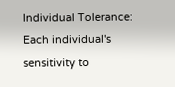Individual Tolerance: Each individual's sensitivity to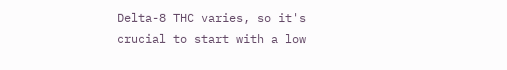Delta-8 THC varies, so it's crucial to start with a low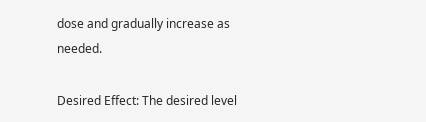dose and gradually increase as needed.

Desired Effect: The desired level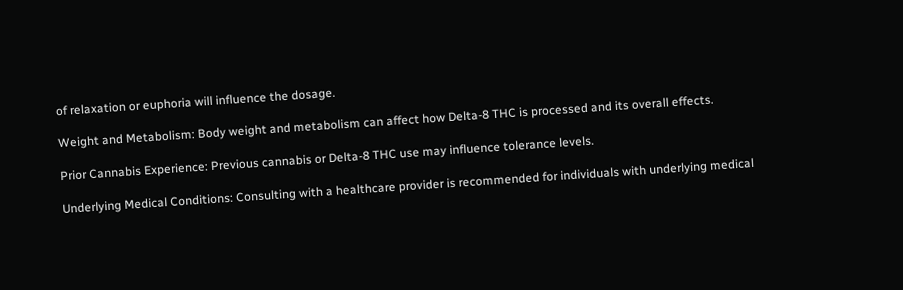of relaxation or euphoria will influence the dosage.

Weight and Metabolism: Body weight and metabolism can affect how Delta-8 THC is processed and its overall effects.

Prior Cannabis Experience: Previous cannabis or Delta-8 THC use may influence tolerance levels.

Underlying Medical Conditions: Consulting with a healthcare provider is recommended for individuals with underlying medical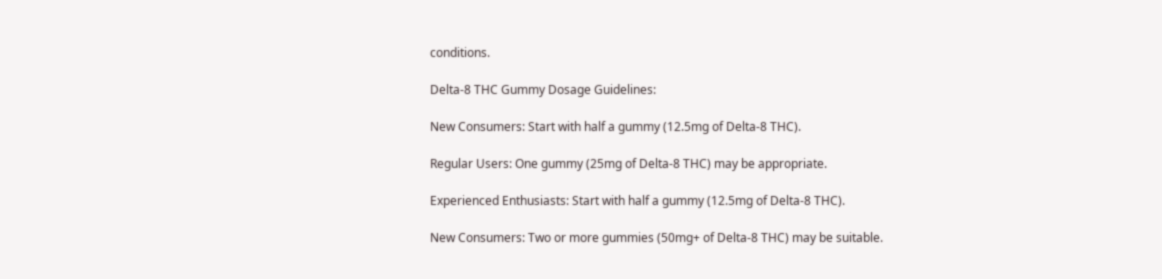conditions.

Delta-8 THC Gummy Dosage Guidelines:

New Consumers: Start with half a gummy (12.5mg of Delta-8 THC).

Regular Users: One gummy (25mg of Delta-8 THC) may be appropriate.

Experienced Enthusiasts: Start with half a gummy (12.5mg of Delta-8 THC).

New Consumers: Two or more gummies (50mg+ of Delta-8 THC) may be suitable.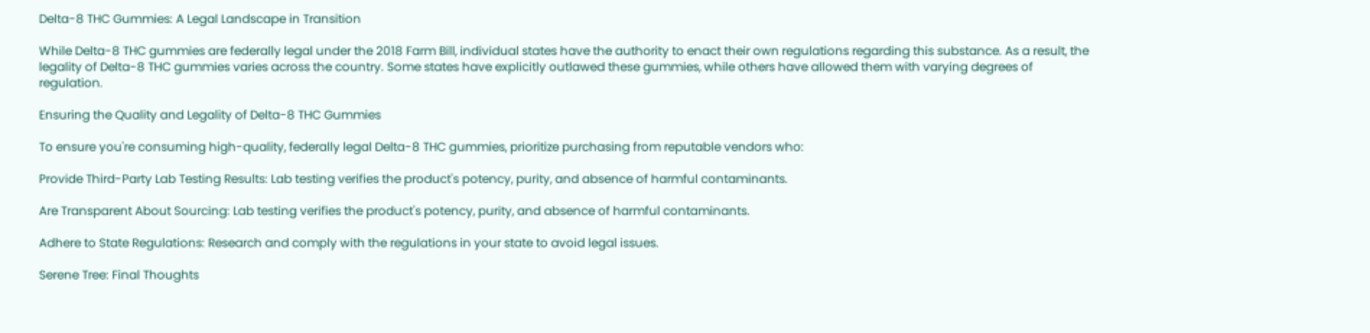Delta-8 THC Gummies: A Legal Landscape in Transition

While Delta-8 THC gummies are federally legal under the 2018 Farm Bill, individual states have the authority to enact their own regulations regarding this substance. As a result, the legality of Delta-8 THC gummies varies across the country. Some states have explicitly outlawed these gummies, while others have allowed them with varying degrees of regulation.

Ensuring the Quality and Legality of Delta-8 THC Gummies

To ensure you're consuming high-quality, federally legal Delta-8 THC gummies, prioritize purchasing from reputable vendors who:

Provide Third-Party Lab Testing Results: Lab testing verifies the product's potency, purity, and absence of harmful contaminants.

Are Transparent About Sourcing: Lab testing verifies the product's potency, purity, and absence of harmful contaminants.

Adhere to State Regulations: Research and comply with the regulations in your state to avoid legal issues.

Serene Tree: Final Thoughts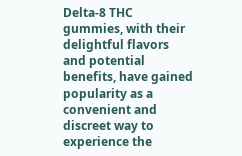Delta-8 THC gummies, with their delightful flavors and potential benefits, have gained popularity as a convenient and discreet way to experience the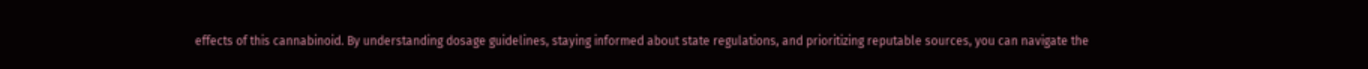effects of this cannabinoid. By understanding dosage guidelines, staying informed about state regulations, and prioritizing reputable sources, you can navigate the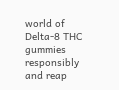world of Delta-8 THC gummies responsibly and reap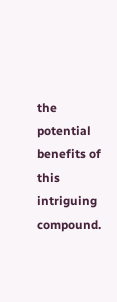the potential benefits of this intriguing compound.